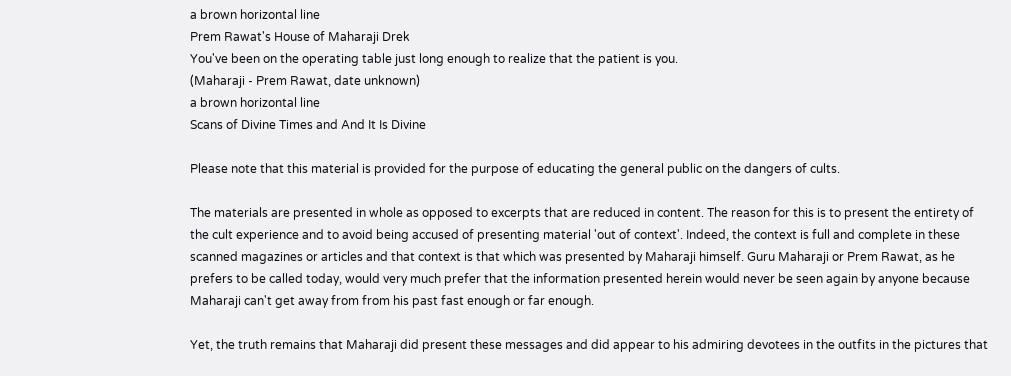a brown horizontal line
Prem Rawat's House of Maharaji Drek
You've been on the operating table just long enough to realize that the patient is you.
(Maharaji - Prem Rawat, date unknown)
a brown horizontal line
Scans of Divine Times and And It Is Divine

Please note that this material is provided for the purpose of educating the general public on the dangers of cults.

The materials are presented in whole as opposed to excerpts that are reduced in content. The reason for this is to present the entirety of the cult experience and to avoid being accused of presenting material 'out of context'. Indeed, the context is full and complete in these scanned magazines or articles and that context is that which was presented by Maharaji himself. Guru Maharaji or Prem Rawat, as he prefers to be called today, would very much prefer that the information presented herein would never be seen again by anyone because Maharaji can't get away from from his past fast enough or far enough.

Yet, the truth remains that Maharaji did present these messages and did appear to his admiring devotees in the outfits in the pictures that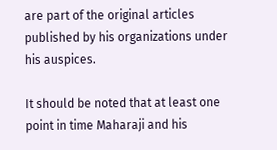are part of the original articles published by his organizations under his auspices.

It should be noted that at least one point in time Maharaji and his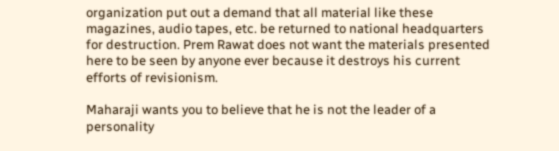organization put out a demand that all material like these magazines, audio tapes, etc. be returned to national headquarters for destruction. Prem Rawat does not want the materials presented here to be seen by anyone ever because it destroys his current efforts of revisionism.

Maharaji wants you to believe that he is not the leader of a personality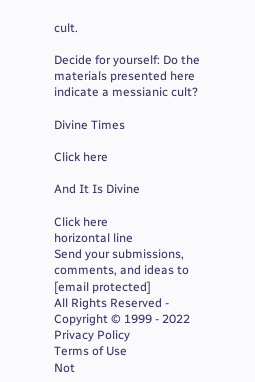cult.

Decide for yourself: Do the materials presented here indicate a messianic cult?

Divine Times

Click here

And It Is Divine

Click here
horizontal line
Send your submissions, comments, and ideas to [email protected]
All Rights Reserved - Copyright © 1999 - 2022
Privacy Policy
Terms of Use
Not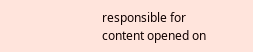responsible for content opened on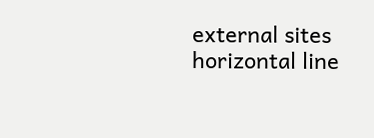external sites
horizontal line